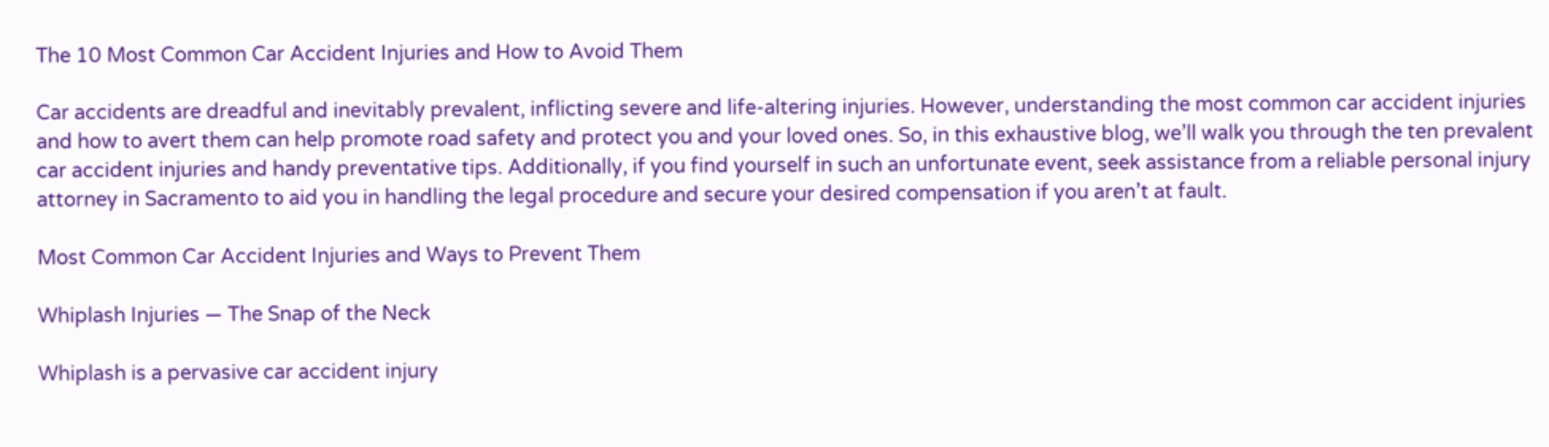The 10 Most Common Car Accident Injuries and How to Avoid Them

Car accidents are dreadful and inevitably prevalent, inflicting severe and life-altering injuries. However, understanding the most common car accident injuries and how to avert them can help promote road safety and protect you and your loved ones. So, in this exhaustive blog, we’ll walk you through the ten prevalent car accident injuries and handy preventative tips. Additionally, if you find yourself in such an unfortunate event, seek assistance from a reliable personal injury attorney in Sacramento to aid you in handling the legal procedure and secure your desired compensation if you aren’t at fault.

Most Common Car Accident Injuries and Ways to Prevent Them

Whiplash Injuries — The Snap of the Neck

Whiplash is a pervasive car accident injury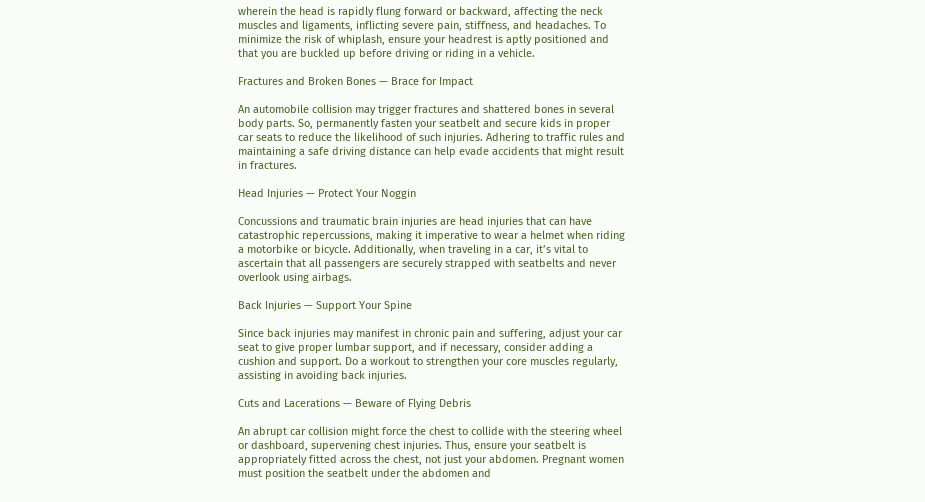wherein the head is rapidly flung forward or backward, affecting the neck muscles and ligaments, inflicting severe pain, stiffness, and headaches. To minimize the risk of whiplash, ensure your headrest is aptly positioned and that you are buckled up before driving or riding in a vehicle.

Fractures and Broken Bones — Brace for Impact

An automobile collision may trigger fractures and shattered bones in several body parts. So, permanently fasten your seatbelt and secure kids in proper car seats to reduce the likelihood of such injuries. Adhering to traffic rules and maintaining a safe driving distance can help evade accidents that might result in fractures.

Head Injuries — Protect Your Noggin

Concussions and traumatic brain injuries are head injuries that can have catastrophic repercussions, making it imperative to wear a helmet when riding a motorbike or bicycle. Additionally, when traveling in a car, it’s vital to ascertain that all passengers are securely strapped with seatbelts and never overlook using airbags.

Back Injuries — Support Your Spine

Since back injuries may manifest in chronic pain and suffering, adjust your car seat to give proper lumbar support, and if necessary, consider adding a cushion and support. Do a workout to strengthen your core muscles regularly, assisting in avoiding back injuries.

Cuts and Lacerations — Beware of Flying Debris

An abrupt car collision might force the chest to collide with the steering wheel or dashboard, supervening chest injuries. Thus, ensure your seatbelt is appropriately fitted across the chest, not just your abdomen. Pregnant women must position the seatbelt under the abdomen and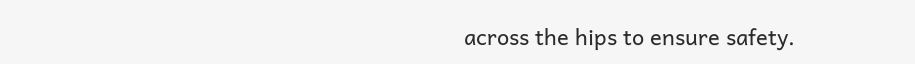across the hips to ensure safety.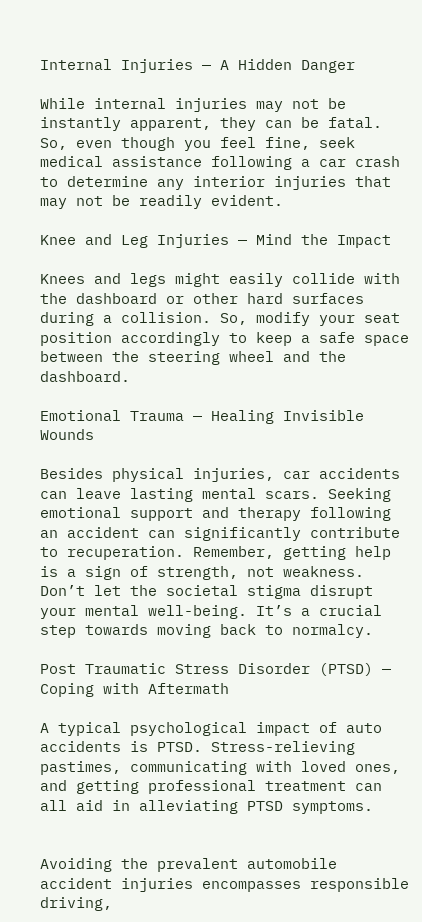Internal Injuries — A Hidden Danger

While internal injuries may not be instantly apparent, they can be fatal. So, even though you feel fine, seek medical assistance following a car crash to determine any interior injuries that may not be readily evident.

Knee and Leg Injuries — Mind the Impact

Knees and legs might easily collide with the dashboard or other hard surfaces during a collision. So, modify your seat position accordingly to keep a safe space between the steering wheel and the dashboard.

Emotional Trauma — Healing Invisible Wounds

Besides physical injuries, car accidents can leave lasting mental scars. Seeking emotional support and therapy following an accident can significantly contribute to recuperation. Remember, getting help is a sign of strength, not weakness. Don’t let the societal stigma disrupt your mental well-being. It’s a crucial step towards moving back to normalcy.

Post Traumatic Stress Disorder (PTSD) — Coping with Aftermath

A typical psychological impact of auto accidents is PTSD. Stress-relieving pastimes, communicating with loved ones, and getting professional treatment can all aid in alleviating PTSD symptoms.


Avoiding the prevalent automobile accident injuries encompasses responsible driving,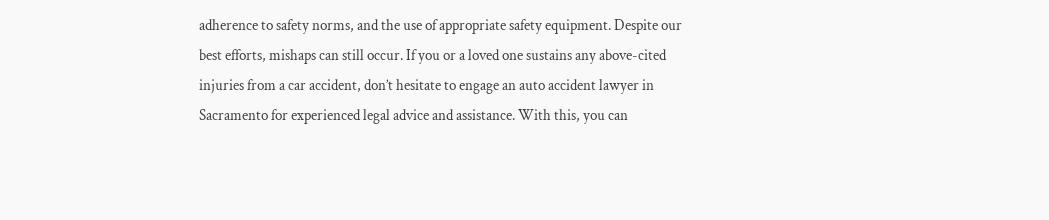adherence to safety norms, and the use of appropriate safety equipment. Despite our best efforts, mishaps can still occur. If you or a loved one sustains any above-cited injuries from a car accident, don’t hesitate to engage an auto accident lawyer in Sacramento for experienced legal advice and assistance. With this, you can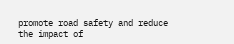promote road safety and reduce the impact of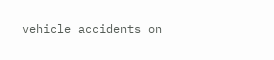vehicle accidents on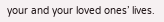your and your loved ones’ lives.